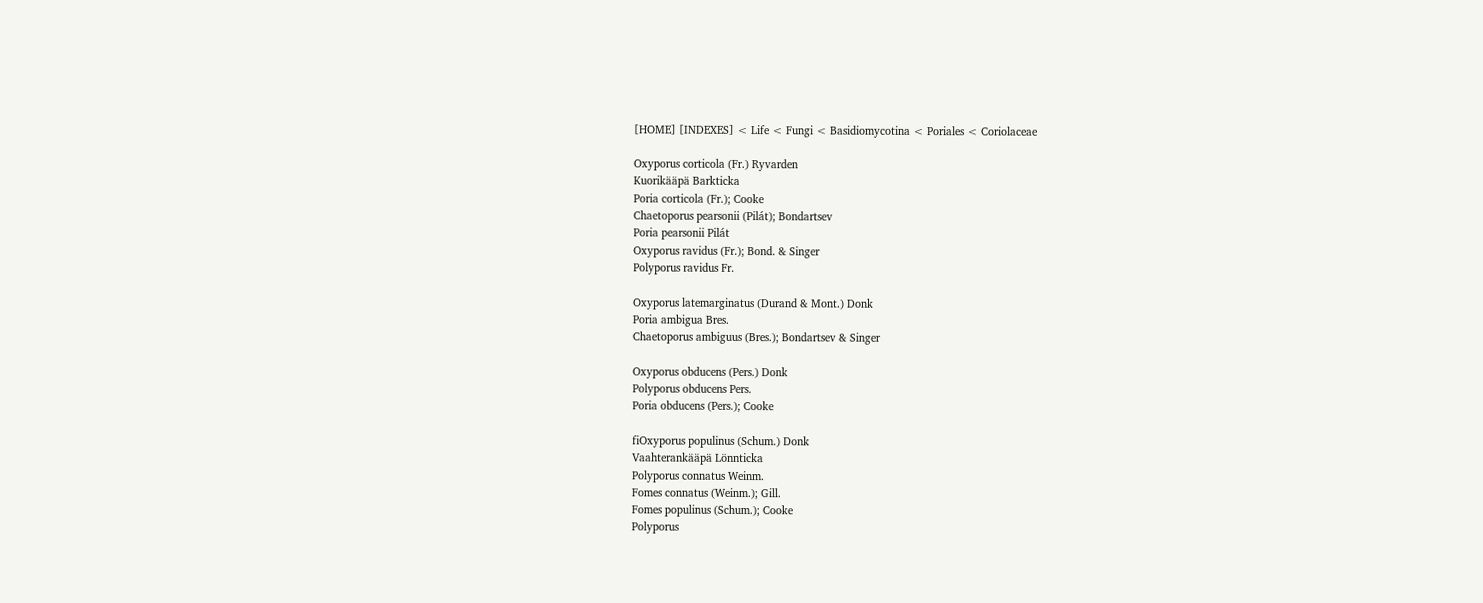[HOME] [INDEXES] < Life < Fungi < Basidiomycotina < Poriales < Coriolaceae

Oxyporus corticola (Fr.) Ryvarden
Kuorikääpä Barkticka
Poria corticola (Fr.); Cooke
Chaetoporus pearsonii (Pilát); Bondartsev
Poria pearsonii Pilát
Oxyporus ravidus (Fr.); Bond. & Singer
Polyporus ravidus Fr.

Oxyporus latemarginatus (Durand & Mont.) Donk
Poria ambigua Bres.
Chaetoporus ambiguus (Bres.); Bondartsev & Singer

Oxyporus obducens (Pers.) Donk
Polyporus obducens Pers.
Poria obducens (Pers.); Cooke

fiOxyporus populinus (Schum.) Donk
Vaahterankääpä Lönnticka
Polyporus connatus Weinm.
Fomes connatus (Weinm.); Gill.
Fomes populinus (Schum.); Cooke
Polyporus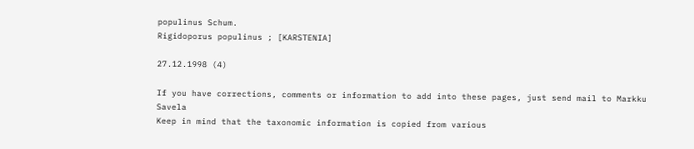populinus Schum.
Rigidoporus populinus ; [KARSTENIA]

27.12.1998 (4)

If you have corrections, comments or information to add into these pages, just send mail to Markku Savela
Keep in mind that the taxonomic information is copied from various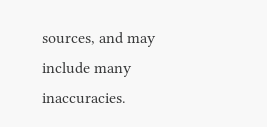sources, and may include many inaccuracies.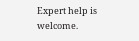Expert help is welcome.